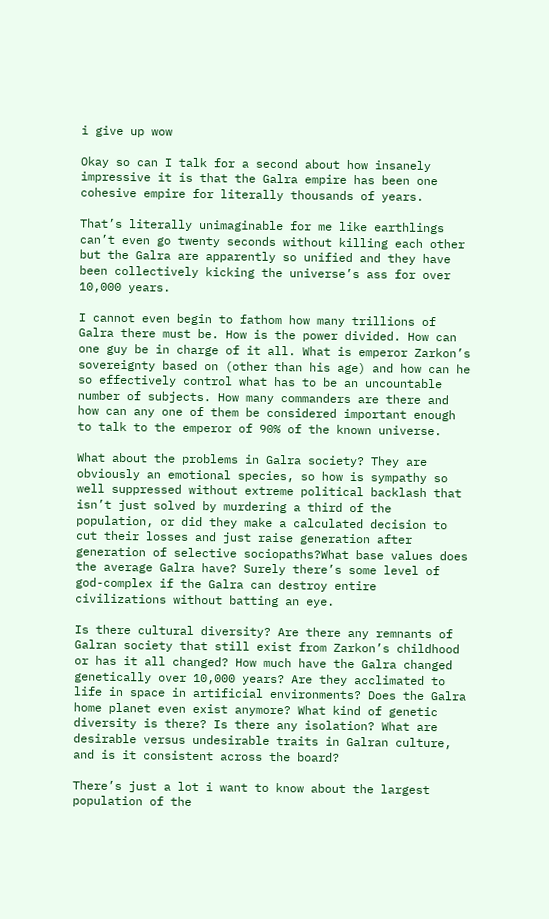i give up wow

Okay so can I talk for a second about how insanely impressive it is that the Galra empire has been one cohesive empire for literally thousands of years.

That’s literally unimaginable for me like earthlings can’t even go twenty seconds without killing each other but the Galra are apparently so unified and they have been collectively kicking the universe’s ass for over 10,000 years.

I cannot even begin to fathom how many trillions of Galra there must be. How is the power divided. How can one guy be in charge of it all. What is emperor Zarkon’s sovereignty based on (other than his age) and how can he so effectively control what has to be an uncountable number of subjects. How many commanders are there and how can any one of them be considered important enough to talk to the emperor of 90% of the known universe.

What about the problems in Galra society? They are obviously an emotional species, so how is sympathy so well suppressed without extreme political backlash that isn’t just solved by murdering a third of the population, or did they make a calculated decision to cut their losses and just raise generation after generation of selective sociopaths?What base values does the average Galra have? Surely there’s some level of god-complex if the Galra can destroy entire civilizations without batting an eye.

Is there cultural diversity? Are there any remnants of Galran society that still exist from Zarkon’s childhood or has it all changed? How much have the Galra changed genetically over 10,000 years? Are they acclimated to life in space in artificial environments? Does the Galra home planet even exist anymore? What kind of genetic diversity is there? Is there any isolation? What are desirable versus undesirable traits in Galran culture, and is it consistent across the board?

There’s just a lot i want to know about the largest population of the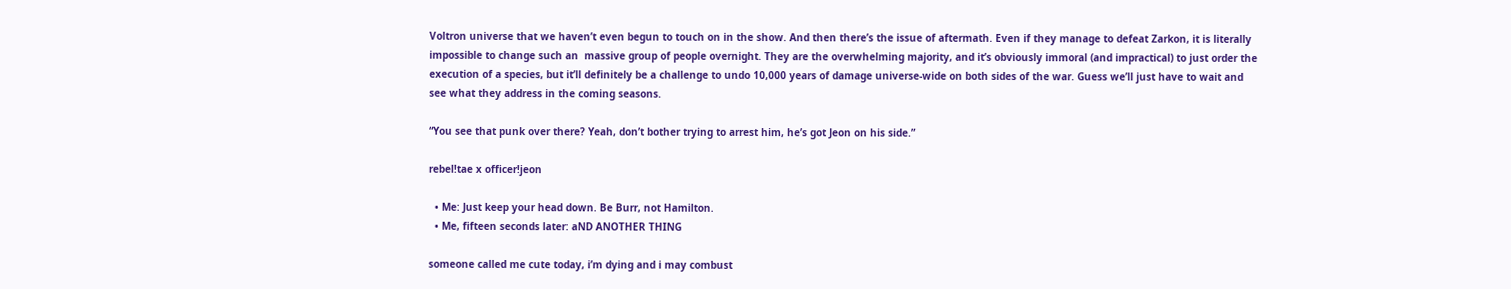Voltron universe that we haven’t even begun to touch on in the show. And then there’s the issue of aftermath. Even if they manage to defeat Zarkon, it is literally impossible to change such an  massive group of people overnight. They are the overwhelming majority, and it’s obviously immoral (and impractical) to just order the execution of a species, but it’ll definitely be a challenge to undo 10,000 years of damage universe-wide on both sides of the war. Guess we’ll just have to wait and see what they address in the coming seasons.

“You see that punk over there? Yeah, don’t bother trying to arrest him, he’s got Jeon on his side.”

rebel!tae x officer!jeon

  • Me: Just keep your head down. Be Burr, not Hamilton.
  • Me, fifteen seconds later: aND ANOTHER THING

someone called me cute today, i’m dying and i may combust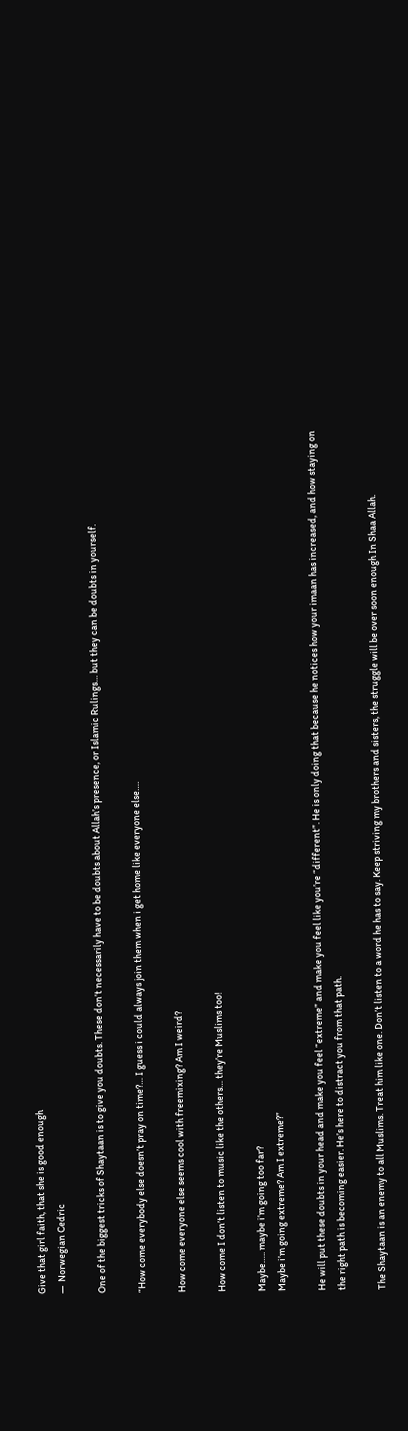Give that girl faith, that she is good enough
—  Norwegian Cedric

One of the biggest tricks of Shaytaan is to give you doubts. These don’t necessarily have to be doubts about Allah’s presence, or Islamic Rulings… but they can be doubts in yourself.

“How come everybody else doesn’t pray on time?… I guess i could always join them when i get home like everyone else….

How come everyone else seems cool with freemixing? Am I weird?

How come I don’t listen to music like the others… they’re Muslims too!

Maybe….. maybe i’m going too far?
Maybe i’m going extreme? Am I extreme?”

He will put these doubts in your head and make you feel “extreme” and make you feel like you’re “different”. He is only doing that because he notices how your imaan has increased, and how staying on the right path is becoming easier. He’s here to distract you from that path.

The Shaytaan is an enemy to all Muslims. Treat him like one. Don’t listen to a word he has to say. Keep striving my brothers and sisters, the struggle will be over soon enough In Shaa Allah.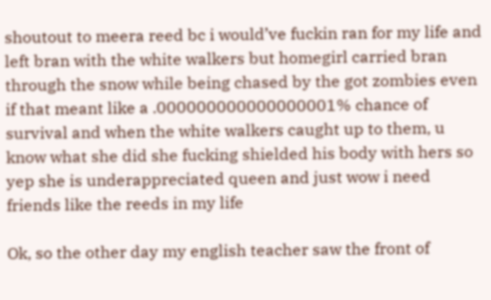shoutout to meera reed bc i would’ve fuckin ran for my life and left bran with the white walkers but homegirl carried bran through the snow while being chased by the got zombies even if that meant like a .000000000000000001% chance of survival and when the white walkers caught up to them, u know what she did she fucking shielded his body with hers so yep she is underappreciated queen and just wow i need friends like the reeds in my life

Ok, so the other day my english teacher saw the front of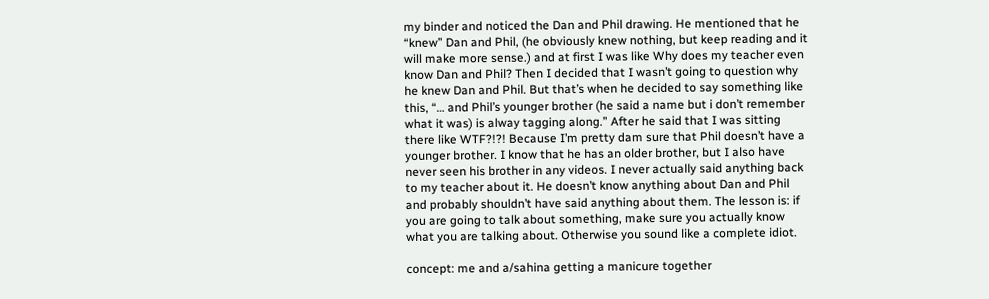my binder and noticed the Dan and Phil drawing. He mentioned that he “knew” Dan and Phil, (he obviously knew nothing, but keep reading and it will make more sense.) and at first I was like Why does my teacher even know Dan and Phil? Then I decided that I wasn’t going to question why he knew Dan and Phil. But that’s when he decided to say something like this, “… and Phil’s younger brother (he said a name but i don’t remember what it was) is alway tagging along.” After he said that I was sitting there like WTF?!?! Because I’m pretty dam sure that Phil doesn’t have a younger brother. I know that he has an older brother, but I also have never seen his brother in any videos. I never actually said anything back to my teacher about it. He doesn’t know anything about Dan and Phil and probably shouldn’t have said anything about them. The lesson is: if you are going to talk about something, make sure you actually know what you are talking about. Otherwise you sound like a complete idiot.

concept: me and a/sahina getting a manicure together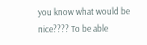you know what would be nice???? To be able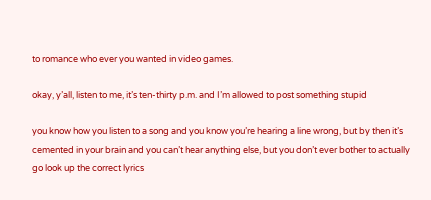to romance who ever you wanted in video games.

okay, y’all, listen to me, it’s ten-thirty p.m. and I’m allowed to post something stupid

you know how you listen to a song and you know you’re hearing a line wrong, but by then it’s cemented in your brain and you can’t hear anything else, but you don’t ever bother to actually go look up the correct lyrics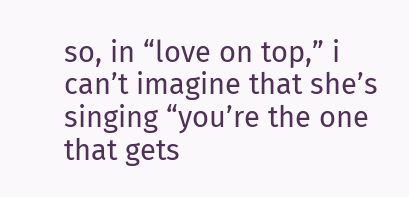so, in “love on top,” i can’t imagine that she’s singing “you’re the one that gets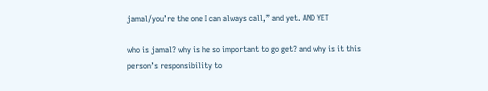jamal/you’re the one I can always call,” and yet. AND YET

who is jamal? why is he so important to go get? and why is it this person’s responsibility to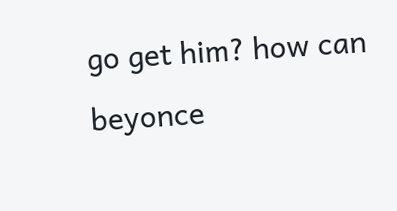go get him? how can beyonce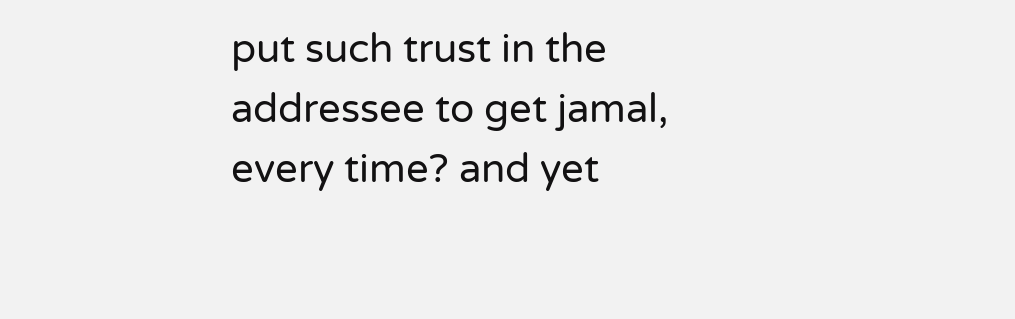put such trust in the addressee to get jamal, every time? and yet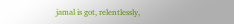jamal is got, relentlessly,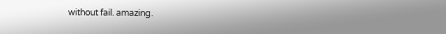without fail. amazing.